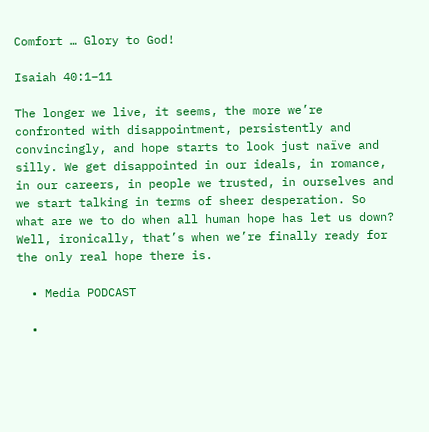Comfort … Glory to God!

Isaiah 40:1–11

The longer we live, it seems, the more we’re confronted with disappointment, persistently and convincingly, and hope starts to look just naïve and silly. We get disappointed in our ideals, in romance, in our careers, in people we trusted, in ourselves and we start talking in terms of sheer desperation. So what are we to do when all human hope has let us down? Well, ironically, that’s when we’re finally ready for the only real hope there is.

  • Media PODCAST

  •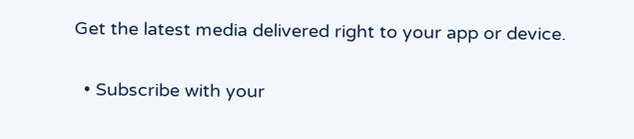Get the latest media delivered right to your app or device.

  • Subscribe with your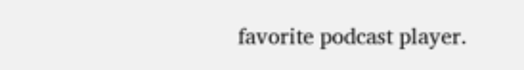favorite podcast player.